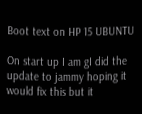Boot text on HP 15 UBUNTU

On start up I am gI did the update to jammy hoping it would fix this but it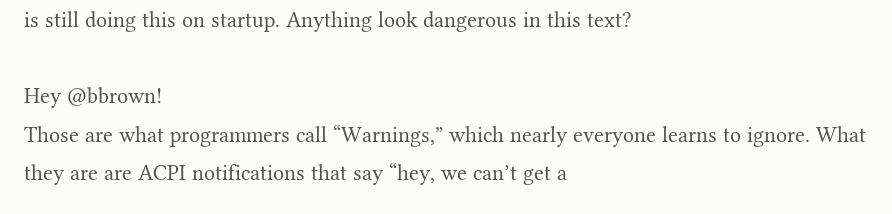is still doing this on startup. Anything look dangerous in this text?

Hey @bbrown!
Those are what programmers call “Warnings,” which nearly everyone learns to ignore. What they are are ACPI notifications that say “hey, we can’t get a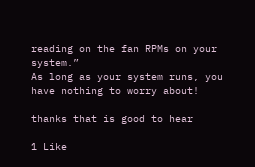reading on the fan RPMs on your system.”
As long as your system runs, you have nothing to worry about!

thanks that is good to hear

1 Like